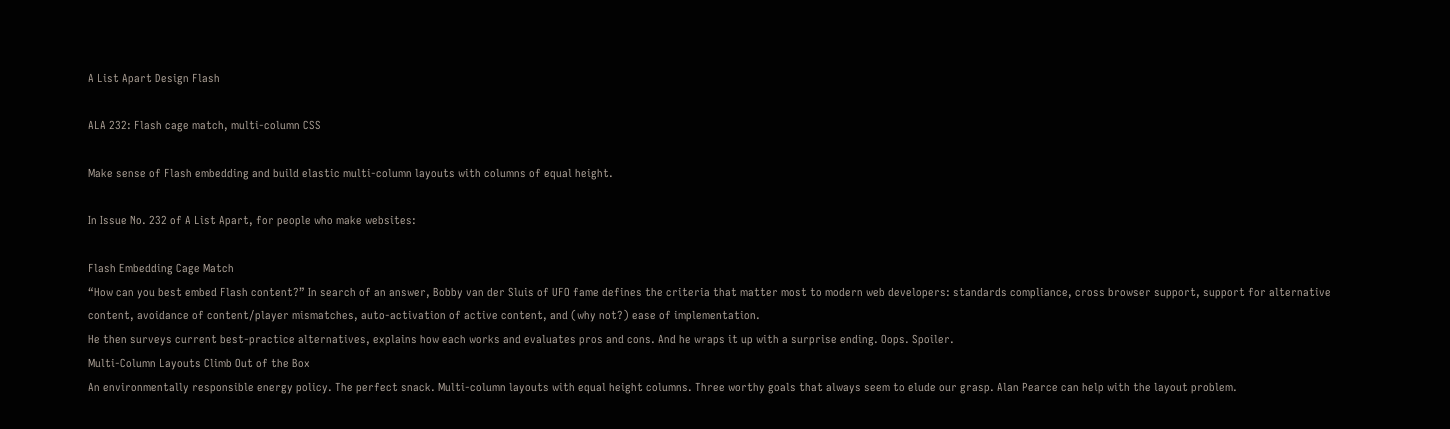A List Apart Design Flash

ALA 232: Flash cage match, multi-column CSS

Make sense of Flash embedding and build elastic multi-column layouts with columns of equal height.

In Issue No. 232 of A List Apart, for people who make websites:

Flash Embedding Cage Match
“How can you best embed Flash content?” In search of an answer, Bobby van der Sluis of UFO fame defines the criteria that matter most to modern web developers: standards compliance, cross browser support, support for alternative content, avoidance of content/player mismatches, auto-activation of active content, and (why not?) ease of implementation.
He then surveys current best-practice alternatives, explains how each works and evaluates pros and cons. And he wraps it up with a surprise ending. Oops. Spoiler.
Multi-Column Layouts Climb Out of the Box
An environmentally responsible energy policy. The perfect snack. Multi-column layouts with equal height columns. Three worthy goals that always seem to elude our grasp. Alan Pearce can help with the layout problem.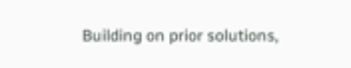Building on prior solutions,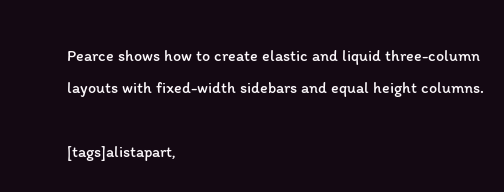Pearce shows how to create elastic and liquid three-column layouts with fixed-width sidebars and equal height columns.

[tags]alistapart,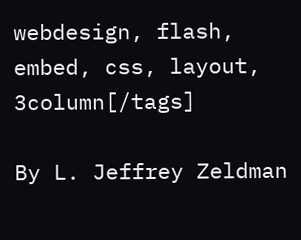webdesign, flash, embed, css, layout, 3column[/tags]

By L. Jeffrey Zeldman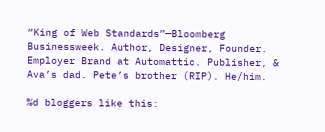“King of Web Standards”—Bloomberg Businessweek. Author, Designer, Founder. Employer Brand at Automattic. Publisher, & Ava’s dad. Pete’s brother (RIP). He/him.

%d bloggers like this: